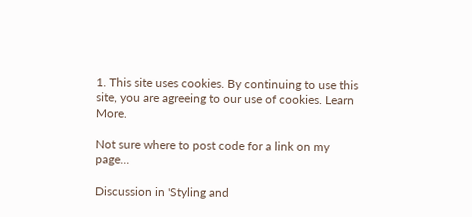1. This site uses cookies. By continuing to use this site, you are agreeing to our use of cookies. Learn More.

Not sure where to post code for a link on my page...

Discussion in 'Styling and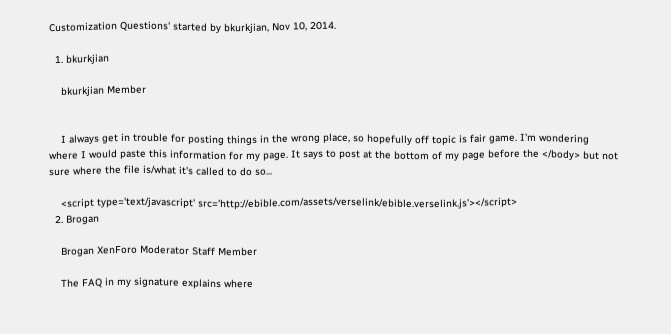Customization Questions' started by bkurkjian, Nov 10, 2014.

  1. bkurkjian

    bkurkjian Member


    I always get in trouble for posting things in the wrong place, so hopefully off topic is fair game. I'm wondering where I would paste this information for my page. It says to post at the bottom of my page before the </body> but not sure where the file is/what it's called to do so...

    <script type='text/javascript' src='http://ebible.com/assets/verselink/ebible.verselink.js'></script>
  2. Brogan

    Brogan XenForo Moderator Staff Member

    The FAQ in my signature explains where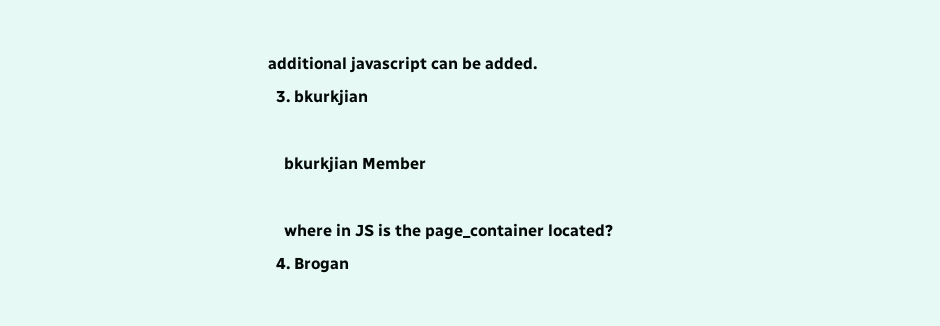additional javascript can be added.
  3. bkurkjian

    bkurkjian Member

    where in JS is the page_container located?
  4. Brogan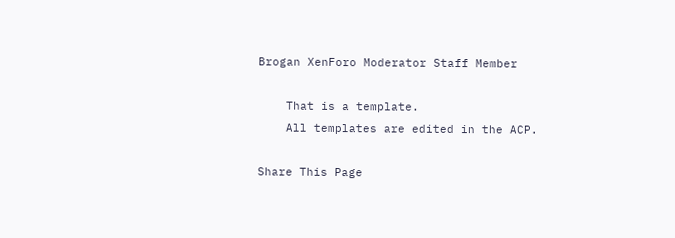Brogan XenForo Moderator Staff Member

    That is a template.
    All templates are edited in the ACP.

Share This Page